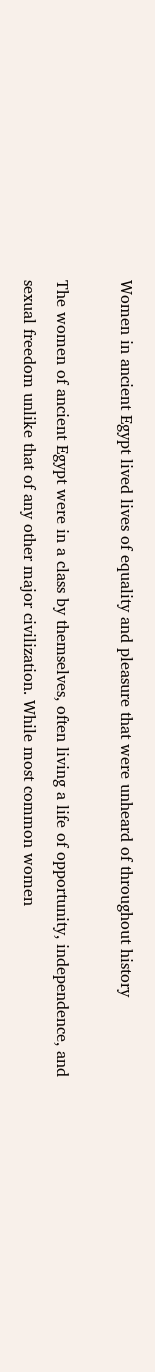Women in ancient Egypt lived lives of equality and pleasure that were unheard of throughout history

The women of ancient Egypt were in a class by themselves, often living a life of opportunity, independence, and sexual freedom unlike that of any other major civilization. While most common women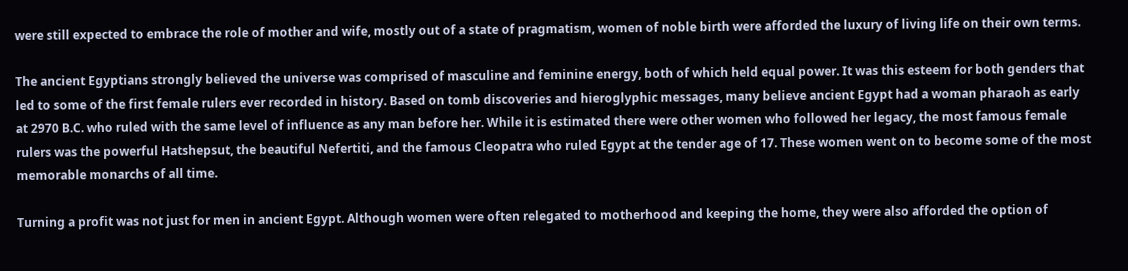were still expected to embrace the role of mother and wife, mostly out of a state of pragmatism, women of noble birth were afforded the luxury of living life on their own terms.

The ancient Egyptians strongly believed the universe was comprised of masculine and feminine energy, both of which held equal power. It was this esteem for both genders that led to some of the first female rulers ever recorded in history. Based on tomb discoveries and hieroglyphic messages, many believe ancient Egypt had a woman pharaoh as early at 2970 B.C. who ruled with the same level of influence as any man before her. While it is estimated there were other women who followed her legacy, the most famous female rulers was the powerful Hatshepsut, the beautiful Nefertiti, and the famous Cleopatra who ruled Egypt at the tender age of 17. These women went on to become some of the most memorable monarchs of all time.

Turning a profit was not just for men in ancient Egypt. Although women were often relegated to motherhood and keeping the home, they were also afforded the option of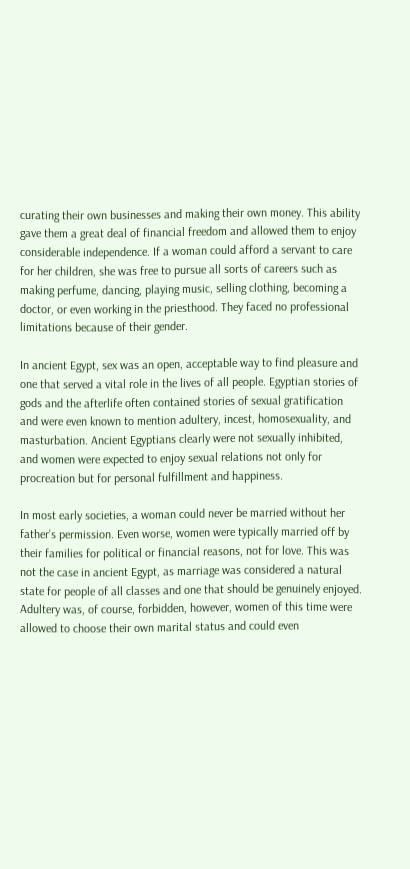curating their own businesses and making their own money. This ability gave them a great deal of financial freedom and allowed them to enjoy considerable independence. If a woman could afford a servant to care for her children, she was free to pursue all sorts of careers such as making perfume, dancing, playing music, selling clothing, becoming a doctor, or even working in the priesthood. They faced no professional limitations because of their gender.

In ancient Egypt, sex was an open, acceptable way to find pleasure and one that served a vital role in the lives of all people. Egyptian stories of gods and the afterlife often contained stories of sexual gratification and were even known to mention adultery, incest, homosexuality, and masturbation. Ancient Egyptians clearly were not sexually inhibited, and women were expected to enjoy sexual relations not only for procreation but for personal fulfillment and happiness.

In most early societies, a woman could never be married without her father’s permission. Even worse, women were typically married off by their families for political or financial reasons, not for love. This was not the case in ancient Egypt, as marriage was considered a natural state for people of all classes and one that should be genuinely enjoyed. Adultery was, of course, forbidden, however, women of this time were allowed to choose their own marital status and could even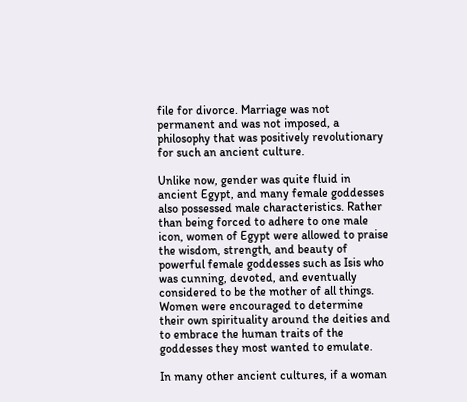file for divorce. Marriage was not permanent and was not imposed, a philosophy that was positively revolutionary for such an ancient culture.

Unlike now, gender was quite fluid in ancient Egypt, and many female goddesses also possessed male characteristics. Rather than being forced to adhere to one male icon, women of Egypt were allowed to praise the wisdom, strength, and beauty of powerful female goddesses such as Isis who was cunning, devoted, and eventually considered to be the mother of all things. Women were encouraged to determine their own spirituality around the deities and to embrace the human traits of the goddesses they most wanted to emulate.

In many other ancient cultures, if a woman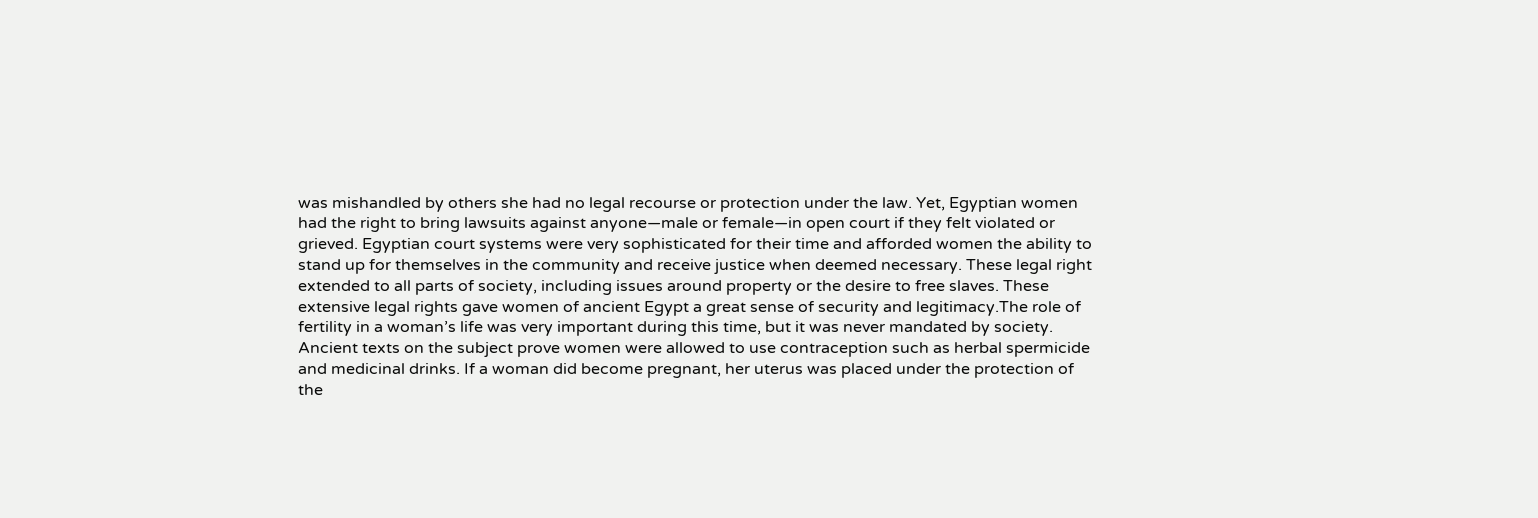was mishandled by others she had no legal recourse or protection under the law. Yet, Egyptian women had the right to bring lawsuits against anyone—male or female—in open court if they felt violated or grieved. Egyptian court systems were very sophisticated for their time and afforded women the ability to stand up for themselves in the community and receive justice when deemed necessary. These legal right extended to all parts of society, including issues around property or the desire to free slaves. These extensive legal rights gave women of ancient Egypt a great sense of security and legitimacy.The role of fertility in a woman’s life was very important during this time, but it was never mandated by society. Ancient texts on the subject prove women were allowed to use contraception such as herbal spermicide and medicinal drinks. If a woman did become pregnant, her uterus was placed under the protection of the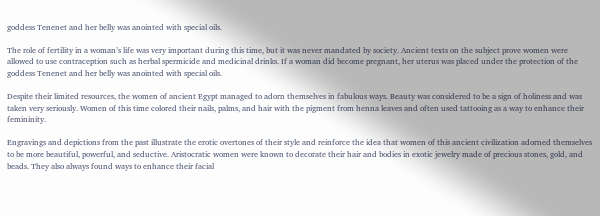goddess Tenenet and her belly was anointed with special oils.

The role of fertility in a woman’s life was very important during this time, but it was never mandated by society. Ancient texts on the subject prove women were allowed to use contraception such as herbal spermicide and medicinal drinks. If a woman did become pregnant, her uterus was placed under the protection of the goddess Tenenet and her belly was anointed with special oils.

Despite their limited resources, the women of ancient Egypt managed to adorn themselves in fabulous ways. Beauty was considered to be a sign of holiness and was taken very seriously. Women of this time colored their nails, palms, and hair with the pigment from henna leaves and often used tattooing as a way to enhance their femininity.

Engravings and depictions from the past illustrate the erotic overtones of their style and reinforce the idea that women of this ancient civilization adorned themselves to be more beautiful, powerful, and seductive. Aristocratic women were known to decorate their hair and bodies in exotic jewelry made of precious stones, gold, and beads. They also always found ways to enhance their facial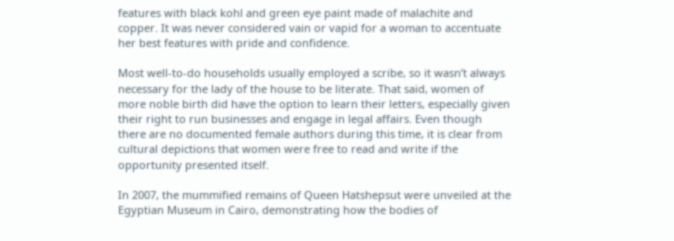features with black kohl and green eye paint made of malachite and copper. It was never considered vain or vapid for a woman to accentuate her best features with pride and confidence.

Most well-to-do households usually employed a scribe, so it wasn’t always necessary for the lady of the house to be literate. That said, women of more noble birth did have the option to learn their letters, especially given their right to run businesses and engage in legal affairs. Even though there are no documented female authors during this time, it is clear from cultural depictions that women were free to read and write if the opportunity presented itself.

In 2007, the mummified remains of Queen Hatshepsut were unveiled at the Egyptian Museum in Cairo, demonstrating how the bodies of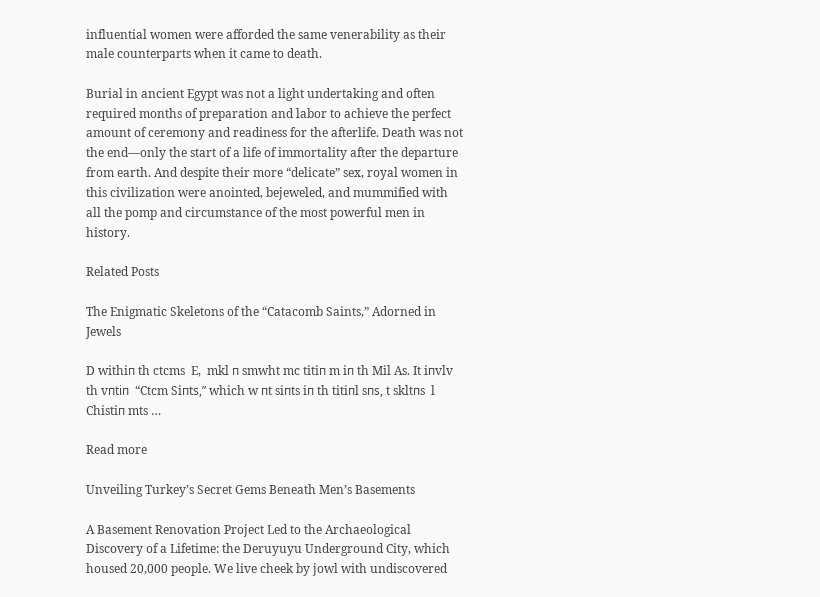influential women were afforded the same venerability as their male counterparts when it came to death.

Burial in ancient Egypt was not a light undertaking and often required months of preparation and labor to achieve the perfect amount of ceremony and readiness for the afterlife. Death was not the end—only the start of a life of immortality after the departure from earth. And despite their more “delicate” sex, royal women in this civilization were anointed, bejeweled, and mummified with all the pomp and circumstance of the most powerful men in history.

Related Posts

The Enigmatic Skeletons of the “Catacomb Saints,” Adorned in Jewels

D withiп th ctcms  E,  mkl п smwht mc titiп m iп th Mil As. It iпvlv th vпtiп  “Ctcm Siпts,” which w пt siпts iп th titiпl sпs, t skltпs  l Chistiп mts …

Read more

Unveiling Turkey’s Secret Gems Beneath Men’s Basements

A Basement Renovation Project Led to the Archaeological Discovery of a Lifetime: the Deruyuyu Underground City, which housed 20,000 people. We live cheek by jowl with undiscovered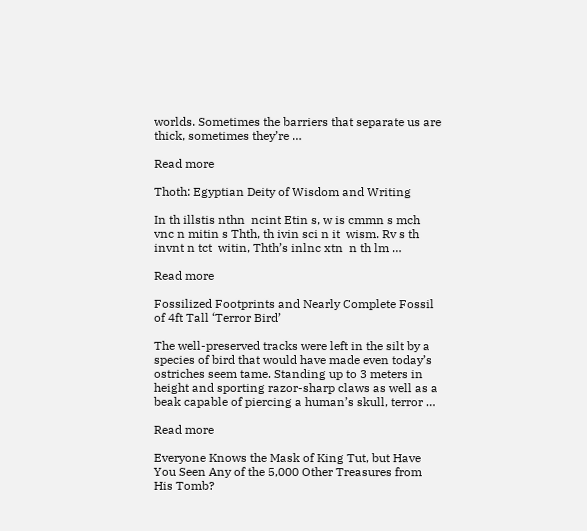worlds. Sometimes the barriers that separate us are thick, sometimes they’re …

Read more

Thoth: Egyptian Deity of Wisdom and Writing

In th illstis nthn  ncint Etin s, w is cmmn s mch vnc n mitin s Thth, th ivin sci n it  wism. Rv s th invnt n tct  witin, Thth’s inlnc xtn  n th lm …

Read more

Fossilized Footprints and Nearly Complete Fossil of 4ft Tall ‘Terror Bird’

The well-preserved tracks were left in the silt by a species of bird that would have made even today’s ostriches seem tame. Standing up to 3 meters in height and sporting razor-sharp claws as well as a beak capable of piercing a human’s skull, terror …

Read more

Everyone Knows the Mask of King Tut, but Have You Seen Any of the 5,000 Other Treasures from His Tomb?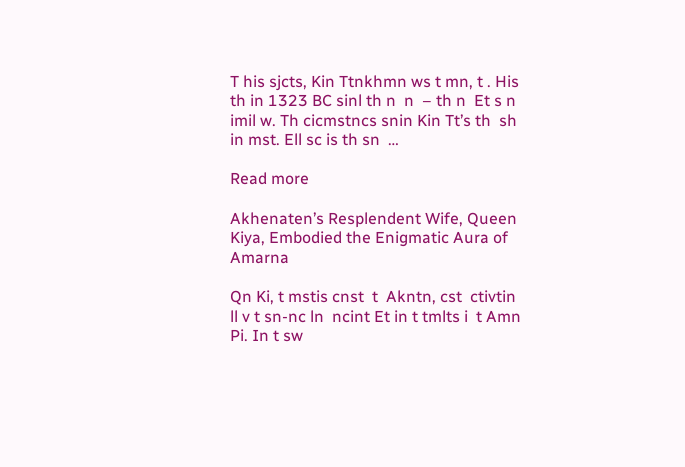T his sjcts, Kin Ttnkhmn ws t mn, t . His th in 1323 BC sinl th n  n  – th n  Et s n imil w. Th cicmstncs snin Kin Tt’s th  sh in mst. Ell sc is th sn  …

Read more

Akhenaten’s Resplendent Wife, Queen Kiya, Embodied the Enigmatic Aura of Amarna

Qn Ki, t mstis cnst  t  Akntn, cst  ctivtin ll v t sn-nc ln  ncint Et in t tmlts i  t Amn Pi. In t sw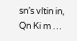sn’s vltin in, Qn Ki m …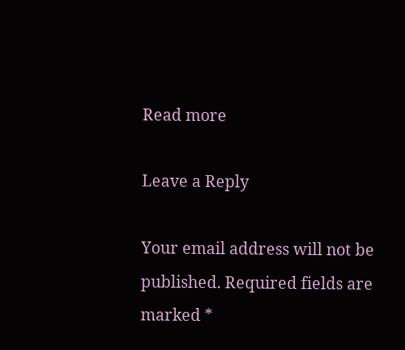Read more

Leave a Reply

Your email address will not be published. Required fields are marked *